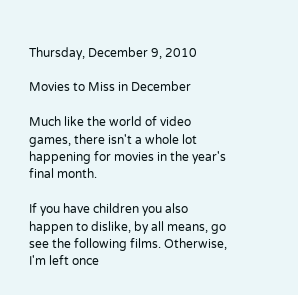Thursday, December 9, 2010

Movies to Miss in December

Much like the world of video games, there isn't a whole lot happening for movies in the year's final month.

If you have children you also happen to dislike, by all means, go see the following films. Otherwise, I'm left once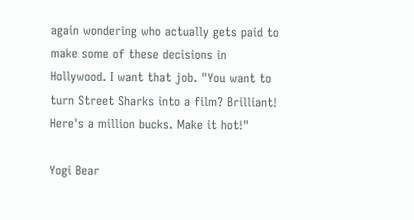again wondering who actually gets paid to make some of these decisions in Hollywood. I want that job. "You want to turn Street Sharks into a film? Brilliant! Here's a million bucks. Make it hot!"

Yogi Bear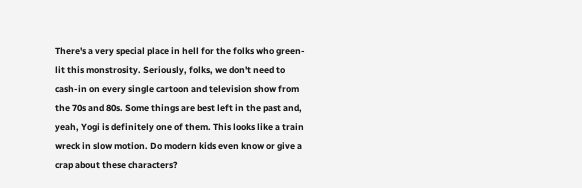There's a very special place in hell for the folks who green-lit this monstrosity. Seriously, folks, we don't need to cash-in on every single cartoon and television show from the 70s and 80s. Some things are best left in the past and, yeah, Yogi is definitely one of them. This looks like a train wreck in slow motion. Do modern kids even know or give a crap about these characters?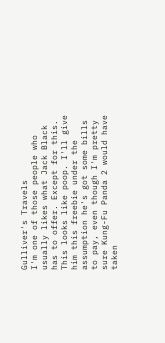Gulliver's Travels
I'm one of those people who usually likes what Jack Black has to offer. Except for this. This looks like poop. I'll give him this freebie under the assumption he's got some bills to pay, even though I'm pretty sure Kung-Fu Panda 2 would have taken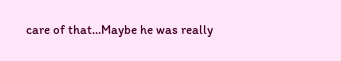care of that...Maybe he was really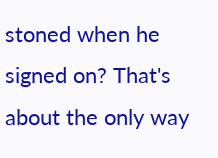stoned when he signed on? That's about the only way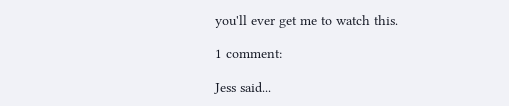you'll ever get me to watch this.

1 comment:

Jess said...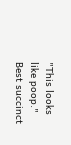"This looks like poop."
Best succinct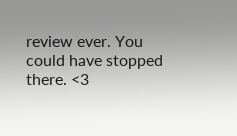review ever. You could have stopped there. <3